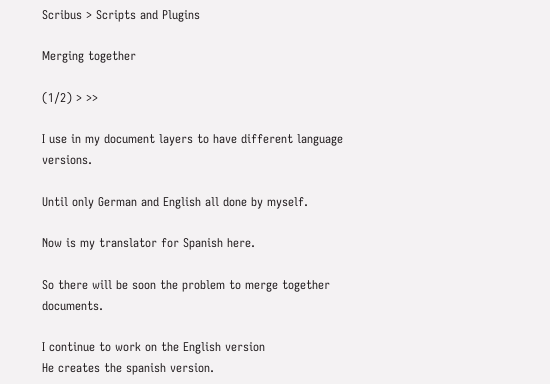Scribus > Scripts and Plugins

Merging together

(1/2) > >>

I use in my document layers to have different language versions.

Until only German and English all done by myself.

Now is my translator for Spanish here.

So there will be soon the problem to merge together documents.

I continue to work on the English version
He creates the spanish version.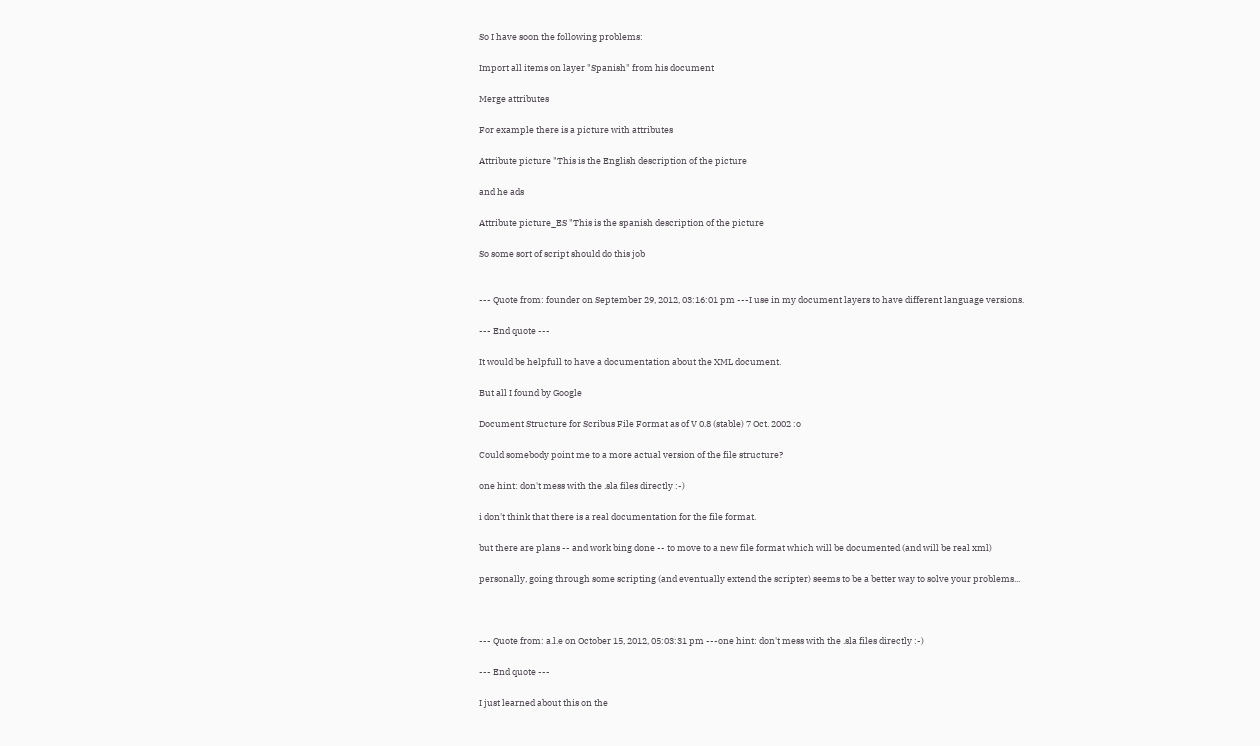So I have soon the following problems:

Import all items on layer "Spanish" from his document

Merge attributes

For example there is a picture with attributes

Attribute picture "This is the English description of the picture

and he ads

Attribute picture_ES "This is the spanish description of the picture

So some sort of script should do this job


--- Quote from: founder on September 29, 2012, 03:16:01 pm ---I use in my document layers to have different language versions.

--- End quote ---

It would be helpfull to have a documentation about the XML document.

But all I found by Google

Document Structure for Scribus File Format as of V 0.8 (stable) 7 Oct. 2002 :o

Could somebody point me to a more actual version of the file structure?

one hint: don't mess with the .sla files directly :-)

i don't think that there is a real documentation for the file format.

but there are plans -- and work bing done -- to move to a new file format which will be documented (and will be real xml)

personally, going through some scripting (and eventually extend the scripter) seems to be a better way to solve your problems...



--- Quote from: a.l.e on October 15, 2012, 05:03:31 pm ---one hint: don't mess with the .sla files directly :-)

--- End quote ---

I just learned about this on the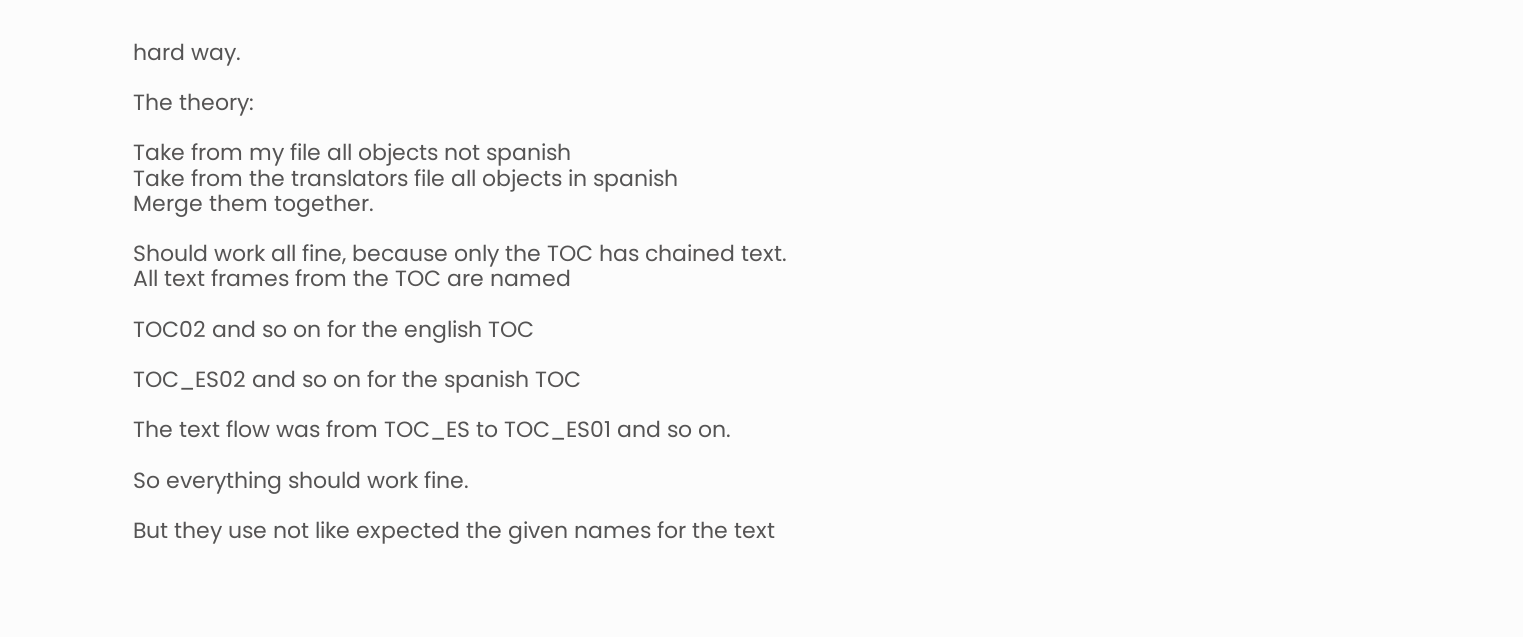hard way.

The theory:

Take from my file all objects not spanish
Take from the translators file all objects in spanish
Merge them together.

Should work all fine, because only the TOC has chained text.
All text frames from the TOC are named

TOC02 and so on for the english TOC

TOC_ES02 and so on for the spanish TOC

The text flow was from TOC_ES to TOC_ES01 and so on.

So everything should work fine.

But they use not like expected the given names for the text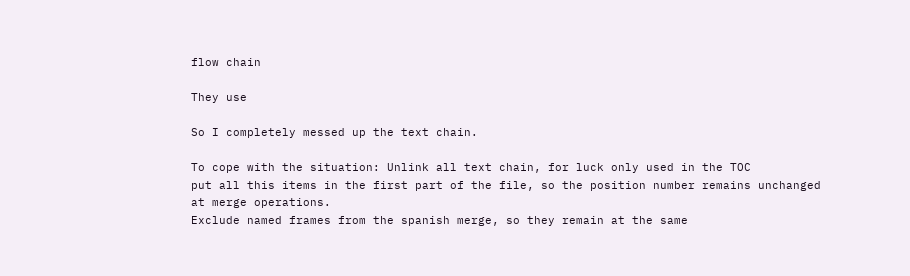flow chain

They use

So I completely messed up the text chain.

To cope with the situation: Unlink all text chain, for luck only used in the TOC
put all this items in the first part of the file, so the position number remains unchanged
at merge operations.
Exclude named frames from the spanish merge, so they remain at the same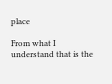place

From what I understand that is the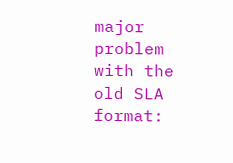major problem with the old SLA format: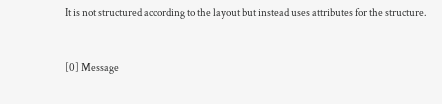It is not structured according to the layout but instead uses attributes for the structure.


[0] Message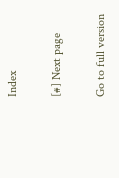Index

[#] Next page

Go to full version